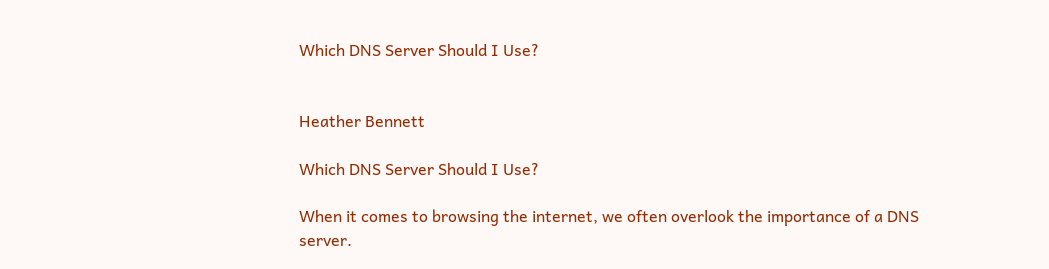Which DNS Server Should I Use?


Heather Bennett

Which DNS Server Should I Use?

When it comes to browsing the internet, we often overlook the importance of a DNS server.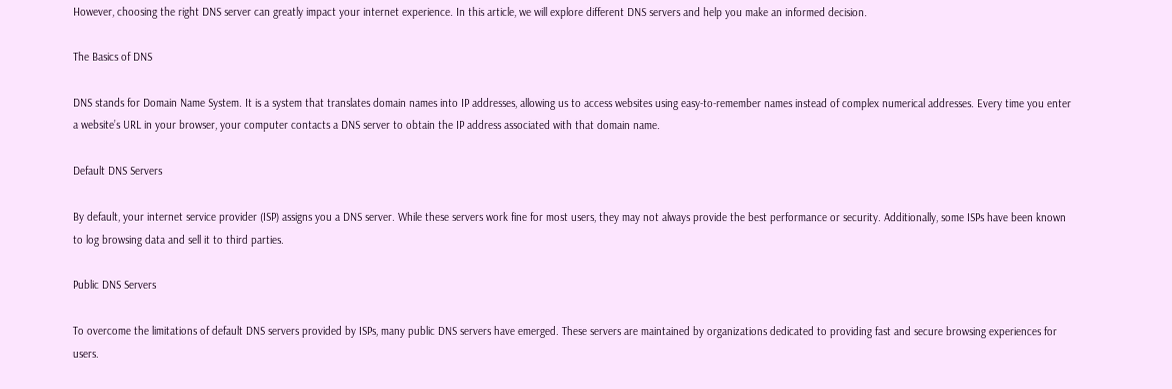However, choosing the right DNS server can greatly impact your internet experience. In this article, we will explore different DNS servers and help you make an informed decision.

The Basics of DNS

DNS stands for Domain Name System. It is a system that translates domain names into IP addresses, allowing us to access websites using easy-to-remember names instead of complex numerical addresses. Every time you enter a website’s URL in your browser, your computer contacts a DNS server to obtain the IP address associated with that domain name.

Default DNS Servers

By default, your internet service provider (ISP) assigns you a DNS server. While these servers work fine for most users, they may not always provide the best performance or security. Additionally, some ISPs have been known to log browsing data and sell it to third parties.

Public DNS Servers

To overcome the limitations of default DNS servers provided by ISPs, many public DNS servers have emerged. These servers are maintained by organizations dedicated to providing fast and secure browsing experiences for users.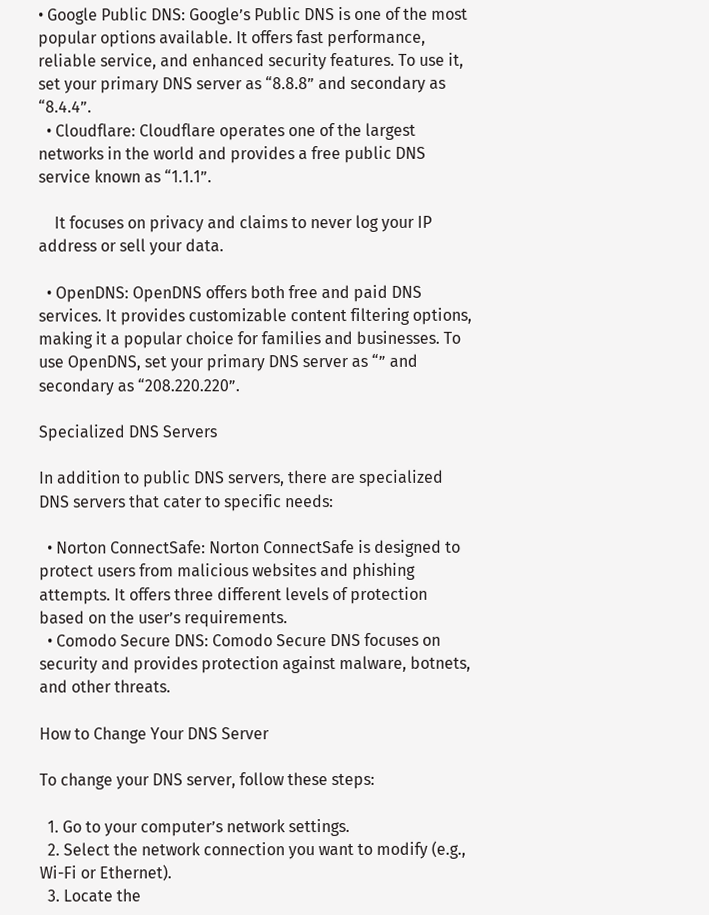• Google Public DNS: Google’s Public DNS is one of the most popular options available. It offers fast performance, reliable service, and enhanced security features. To use it, set your primary DNS server as “8.8.8” and secondary as “8.4.4”.
  • Cloudflare: Cloudflare operates one of the largest networks in the world and provides a free public DNS service known as “1.1.1”.

    It focuses on privacy and claims to never log your IP address or sell your data.

  • OpenDNS: OpenDNS offers both free and paid DNS services. It provides customizable content filtering options, making it a popular choice for families and businesses. To use OpenDNS, set your primary DNS server as “” and secondary as “208.220.220”.

Specialized DNS Servers

In addition to public DNS servers, there are specialized DNS servers that cater to specific needs:

  • Norton ConnectSafe: Norton ConnectSafe is designed to protect users from malicious websites and phishing attempts. It offers three different levels of protection based on the user’s requirements.
  • Comodo Secure DNS: Comodo Secure DNS focuses on security and provides protection against malware, botnets, and other threats.

How to Change Your DNS Server

To change your DNS server, follow these steps:

  1. Go to your computer’s network settings.
  2. Select the network connection you want to modify (e.g., Wi-Fi or Ethernet).
  3. Locate the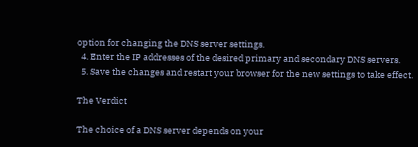option for changing the DNS server settings.
  4. Enter the IP addresses of the desired primary and secondary DNS servers.
  5. Save the changes and restart your browser for the new settings to take effect.

The Verdict

The choice of a DNS server depends on your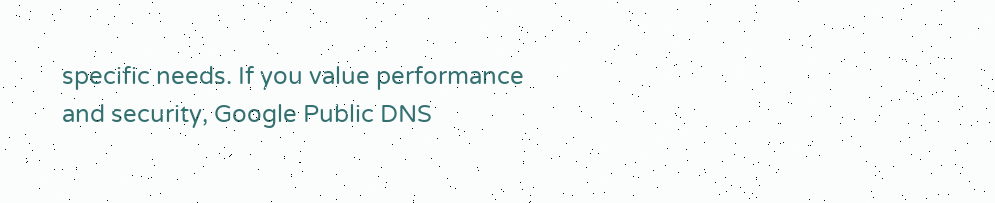specific needs. If you value performance and security, Google Public DNS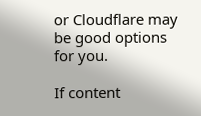or Cloudflare may be good options for you.

If content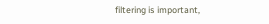filtering is important,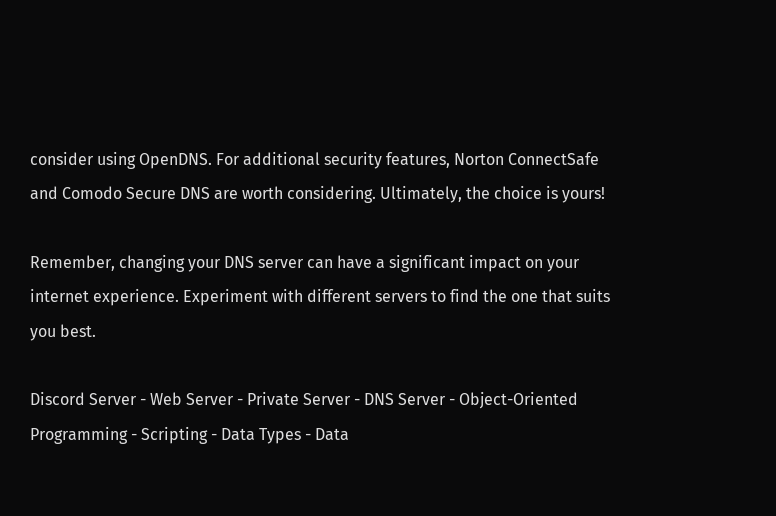consider using OpenDNS. For additional security features, Norton ConnectSafe and Comodo Secure DNS are worth considering. Ultimately, the choice is yours!

Remember, changing your DNS server can have a significant impact on your internet experience. Experiment with different servers to find the one that suits you best.

Discord Server - Web Server - Private Server - DNS Server - Object-Oriented Programming - Scripting - Data Types - Data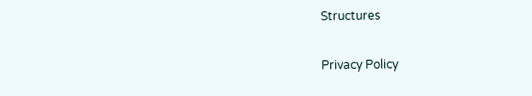Structures

Privacy Policy